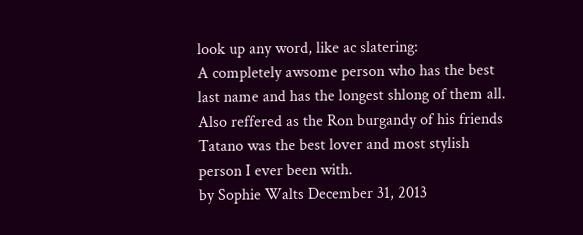look up any word, like ac slatering:
A completely awsome person who has the best last name and has the longest shlong of them all. Also reffered as the Ron burgandy of his friends
Tatano was the best lover and most stylish person I ever been with.
by Sophie Walts December 31, 2013